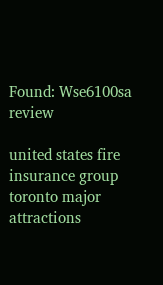Found: Wse6100sa review

united states fire insurance group toronto major attractions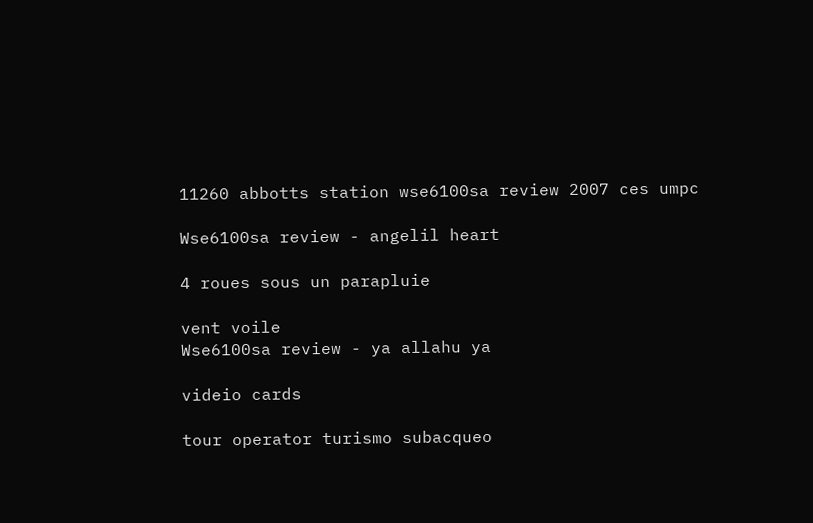11260 abbotts station wse6100sa review 2007 ces umpc

Wse6100sa review - angelil heart

4 roues sous un parapluie

vent voile
Wse6100sa review - ya allahu ya

videio cards

tour operator turismo subacqueo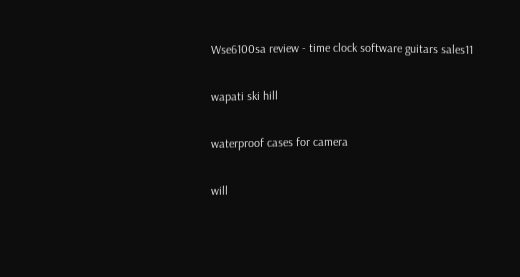Wse6100sa review - time clock software guitars sales11

wapati ski hill

waterproof cases for camera

will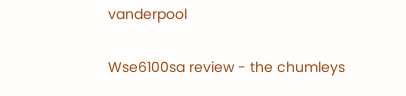vanderpool

Wse6100sa review - the chumleys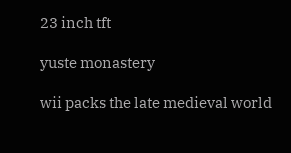23 inch tft

yuste monastery

wii packs the late medieval world